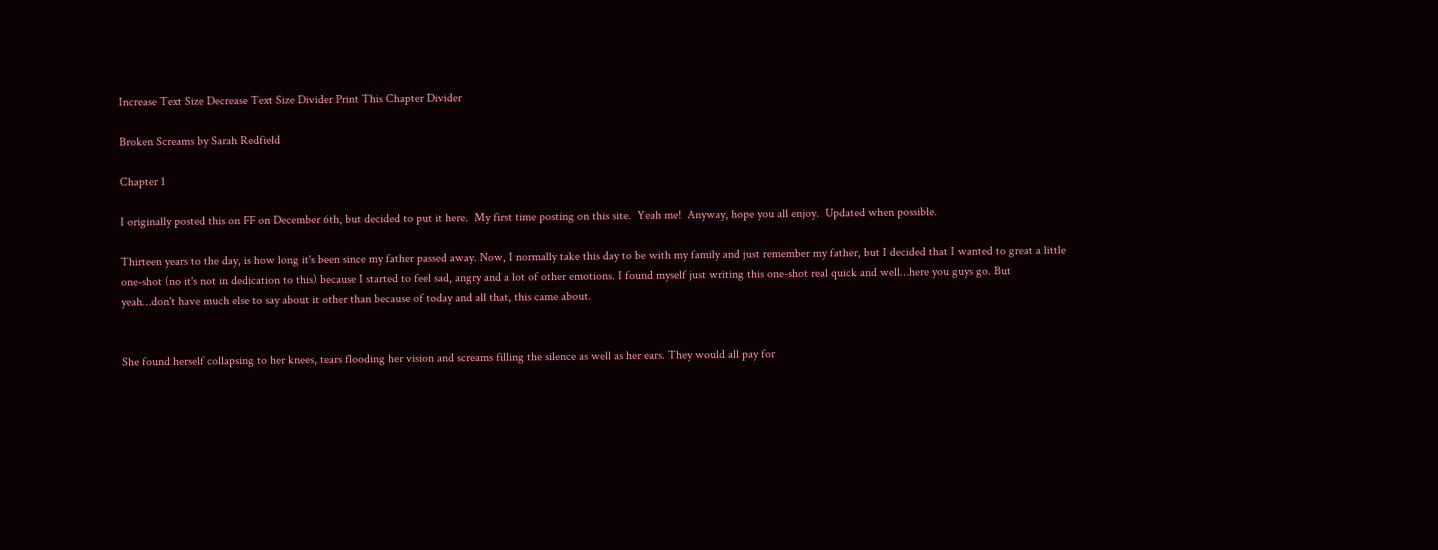Increase Text Size Decrease Text Size Divider Print This Chapter Divider

Broken Screams by Sarah Redfield

Chapter 1

I originally posted this on FF on December 6th, but decided to put it here.  My first time posting on this site.  Yeah me!  Anyway, hope you all enjoy.  Updated when possible.

Thirteen years to the day, is how long it's been since my father passed away. Now, I normally take this day to be with my family and just remember my father, but I decided that I wanted to great a little one-shot (no it's not in dedication to this) because I started to feel sad, angry and a lot of other emotions. I found myself just writing this one-shot real quick and well…here you guys go. But yeah…don't have much else to say about it other than because of today and all that, this came about.


She found herself collapsing to her knees, tears flooding her vision and screams filling the silence as well as her ears. They would all pay for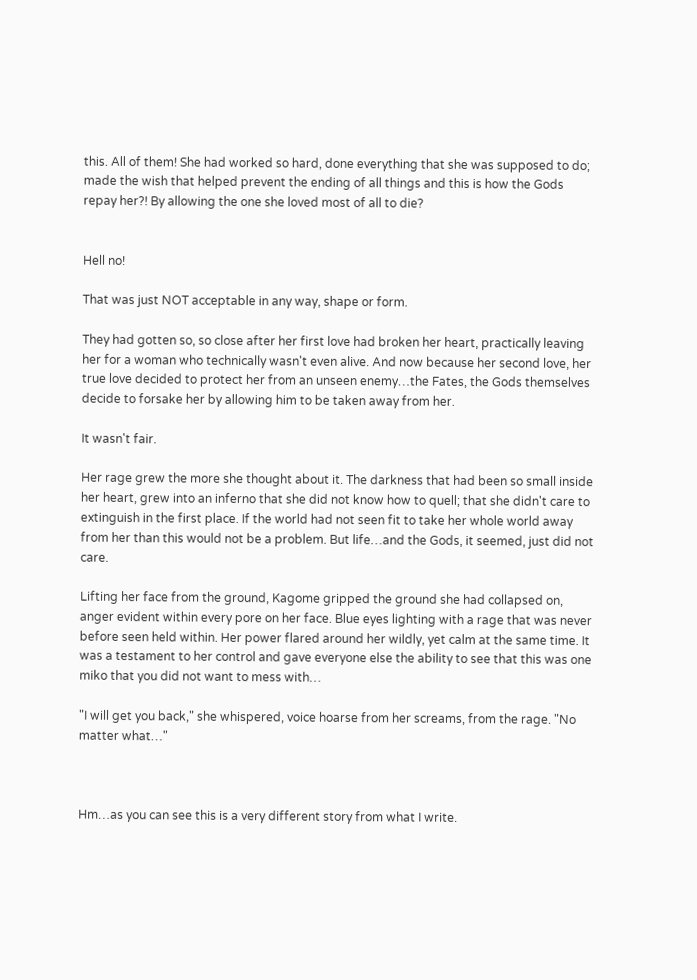this. All of them! She had worked so hard, done everything that she was supposed to do; made the wish that helped prevent the ending of all things and this is how the Gods repay her?! By allowing the one she loved most of all to die?


Hell no!

That was just NOT acceptable in any way, shape or form.

They had gotten so, so close after her first love had broken her heart, practically leaving her for a woman who technically wasn't even alive. And now because her second love, her true love decided to protect her from an unseen enemy…the Fates, the Gods themselves decide to forsake her by allowing him to be taken away from her.

It wasn't fair.

Her rage grew the more she thought about it. The darkness that had been so small inside her heart, grew into an inferno that she did not know how to quell; that she didn't care to extinguish in the first place. If the world had not seen fit to take her whole world away from her than this would not be a problem. But life…and the Gods, it seemed, just did not care.

Lifting her face from the ground, Kagome gripped the ground she had collapsed on, anger evident within every pore on her face. Blue eyes lighting with a rage that was never before seen held within. Her power flared around her wildly, yet calm at the same time. It was a testament to her control and gave everyone else the ability to see that this was one miko that you did not want to mess with…

"I will get you back," she whispered, voice hoarse from her screams, from the rage. "No matter what…"



Hm…as you can see this is a very different story from what I write.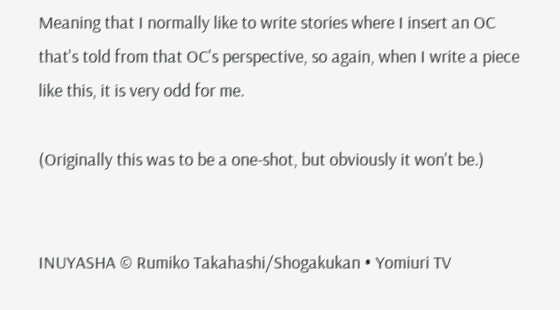Meaning that I normally like to write stories where I insert an OC that's told from that OC's perspective, so again, when I write a piece like this, it is very odd for me.

(Originally this was to be a one-shot, but obviously it won't be.)


INUYASHA © Rumiko Takahashi/Shogakukan • Yomiuri TV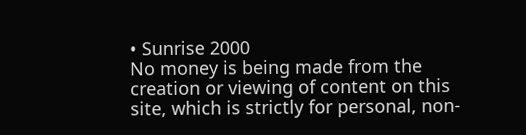• Sunrise 2000
No money is being made from the creation or viewing of content on this site, which is strictly for personal, non-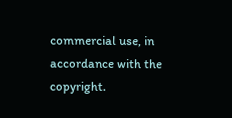commercial use, in accordance with the copyright.